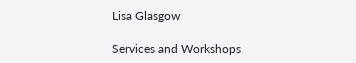Lisa Glasgow

Services and Workshops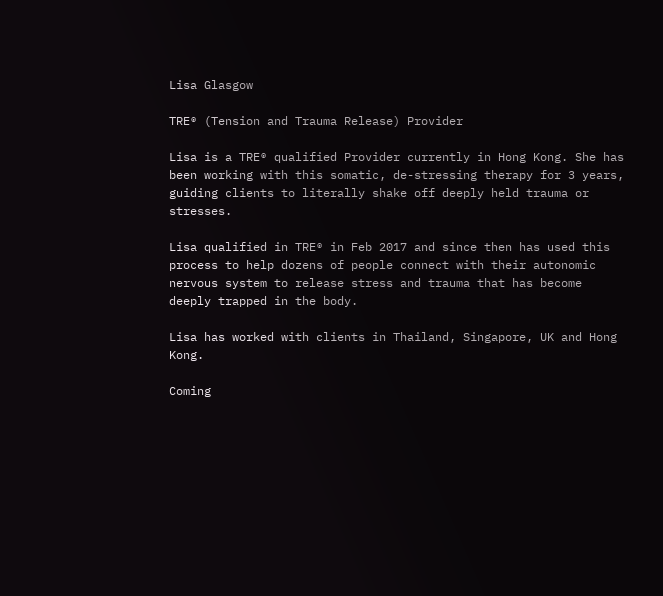Lisa Glasgow

TRE® (Tension and Trauma Release) Provider

Lisa is a TRE® qualified Provider currently in Hong Kong. She has been working with this somatic, de-stressing therapy for 3 years, guiding clients to literally shake off deeply held trauma or stresses.

Lisa qualified in TRE® in Feb 2017 and since then has used this process to help dozens of people connect with their autonomic nervous system to release stress and trauma that has become deeply trapped in the body.

Lisa has worked with clients in Thailand, Singapore, UK and Hong Kong.

Coming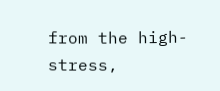from the high-stress,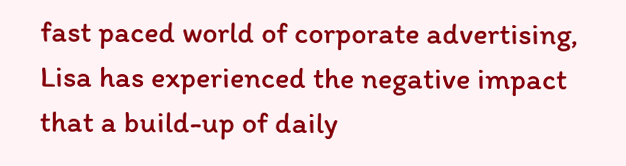fast paced world of corporate advertising, Lisa has experienced the negative impact that a build-up of daily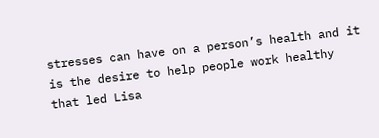stresses can have on a person’s health and it is the desire to help people work healthy that led Lisa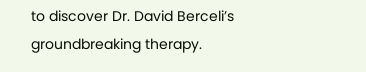to discover Dr. David Berceli’s groundbreaking therapy.